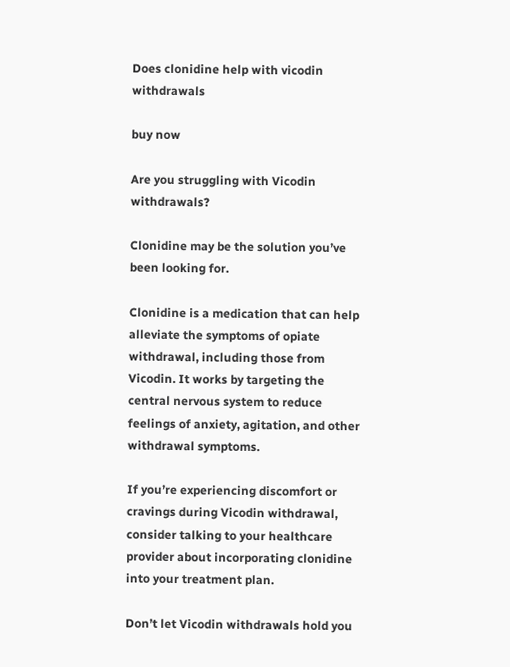Does clonidine help with vicodin withdrawals

buy now

Are you struggling with Vicodin withdrawals?

Clonidine may be the solution you’ve been looking for.

Clonidine is a medication that can help alleviate the symptoms of opiate withdrawal, including those from Vicodin. It works by targeting the central nervous system to reduce feelings of anxiety, agitation, and other withdrawal symptoms.

If you’re experiencing discomfort or cravings during Vicodin withdrawal, consider talking to your healthcare provider about incorporating clonidine into your treatment plan.

Don’t let Vicodin withdrawals hold you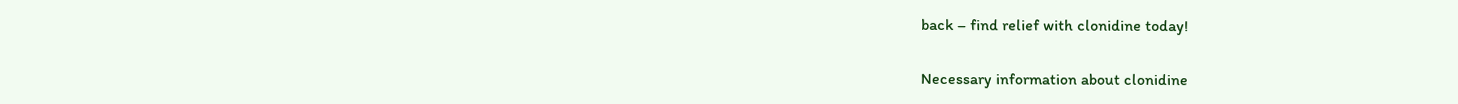back – find relief with clonidine today!

Necessary information about clonidine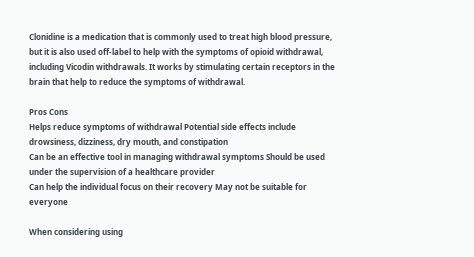Clonidine is a medication that is commonly used to treat high blood pressure, but it is also used off-label to help with the symptoms of opioid withdrawal, including Vicodin withdrawals. It works by stimulating certain receptors in the brain that help to reduce the symptoms of withdrawal.

Pros Cons
Helps reduce symptoms of withdrawal Potential side effects include drowsiness, dizziness, dry mouth, and constipation
Can be an effective tool in managing withdrawal symptoms Should be used under the supervision of a healthcare provider
Can help the individual focus on their recovery May not be suitable for everyone

When considering using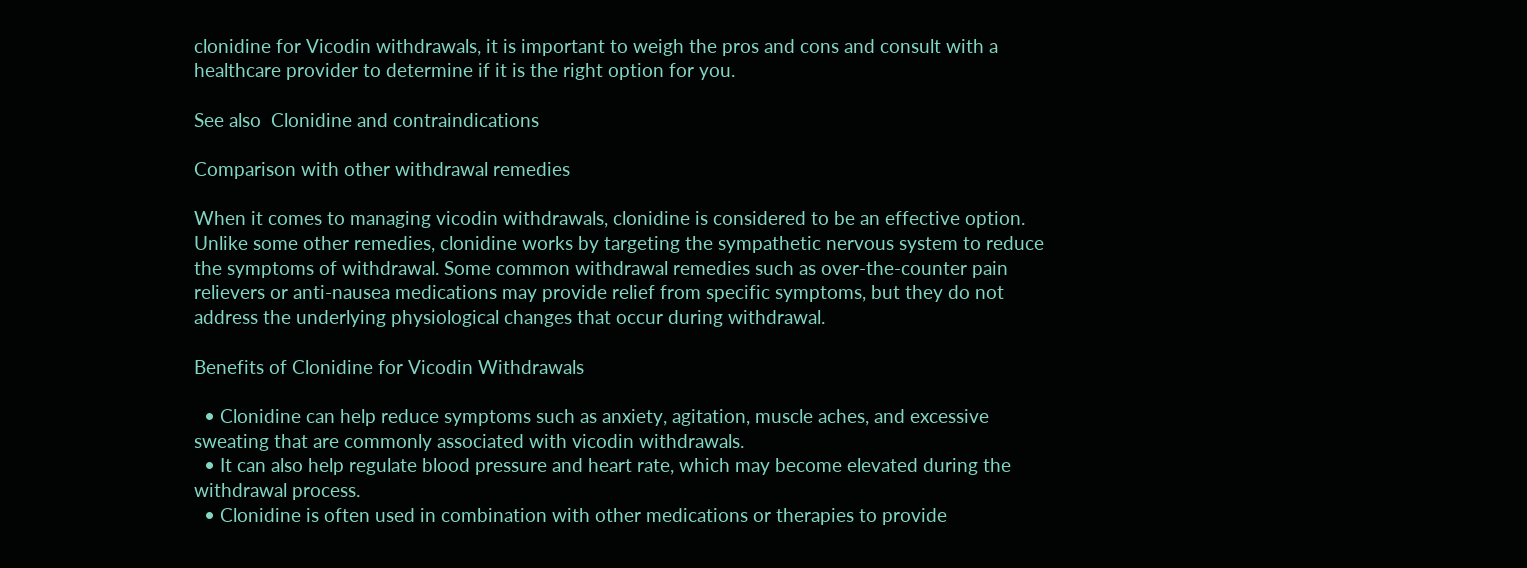clonidine for Vicodin withdrawals, it is important to weigh the pros and cons and consult with a healthcare provider to determine if it is the right option for you.

See also  Clonidine and contraindications

Comparison with other withdrawal remedies

When it comes to managing vicodin withdrawals, clonidine is considered to be an effective option. Unlike some other remedies, clonidine works by targeting the sympathetic nervous system to reduce the symptoms of withdrawal. Some common withdrawal remedies such as over-the-counter pain relievers or anti-nausea medications may provide relief from specific symptoms, but they do not address the underlying physiological changes that occur during withdrawal.

Benefits of Clonidine for Vicodin Withdrawals

  • Clonidine can help reduce symptoms such as anxiety, agitation, muscle aches, and excessive sweating that are commonly associated with vicodin withdrawals.
  • It can also help regulate blood pressure and heart rate, which may become elevated during the withdrawal process.
  • Clonidine is often used in combination with other medications or therapies to provide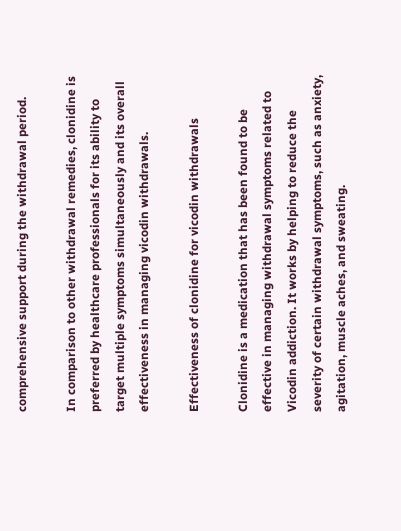comprehensive support during the withdrawal period.

In comparison to other withdrawal remedies, clonidine is preferred by healthcare professionals for its ability to target multiple symptoms simultaneously and its overall effectiveness in managing vicodin withdrawals.

Effectiveness of clonidine for vicodin withdrawals

Clonidine is a medication that has been found to be effective in managing withdrawal symptoms related to Vicodin addiction. It works by helping to reduce the severity of certain withdrawal symptoms, such as anxiety, agitation, muscle aches, and sweating.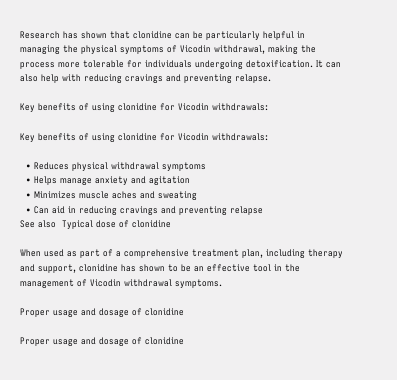Research has shown that clonidine can be particularly helpful in managing the physical symptoms of Vicodin withdrawal, making the process more tolerable for individuals undergoing detoxification. It can also help with reducing cravings and preventing relapse.

Key benefits of using clonidine for Vicodin withdrawals:

Key benefits of using clonidine for Vicodin withdrawals:

  • Reduces physical withdrawal symptoms
  • Helps manage anxiety and agitation
  • Minimizes muscle aches and sweating
  • Can aid in reducing cravings and preventing relapse
See also  Typical dose of clonidine

When used as part of a comprehensive treatment plan, including therapy and support, clonidine has shown to be an effective tool in the management of Vicodin withdrawal symptoms.

Proper usage and dosage of clonidine

Proper usage and dosage of clonidine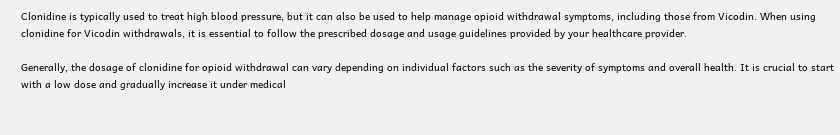Clonidine is typically used to treat high blood pressure, but it can also be used to help manage opioid withdrawal symptoms, including those from Vicodin. When using clonidine for Vicodin withdrawals, it is essential to follow the prescribed dosage and usage guidelines provided by your healthcare provider.

Generally, the dosage of clonidine for opioid withdrawal can vary depending on individual factors such as the severity of symptoms and overall health. It is crucial to start with a low dose and gradually increase it under medical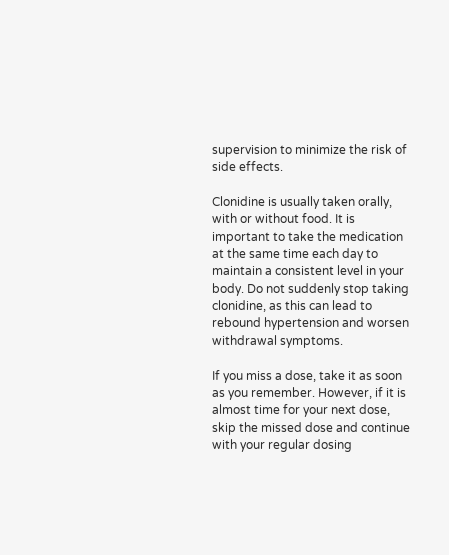supervision to minimize the risk of side effects.

Clonidine is usually taken orally, with or without food. It is important to take the medication at the same time each day to maintain a consistent level in your body. Do not suddenly stop taking clonidine, as this can lead to rebound hypertension and worsen withdrawal symptoms.

If you miss a dose, take it as soon as you remember. However, if it is almost time for your next dose, skip the missed dose and continue with your regular dosing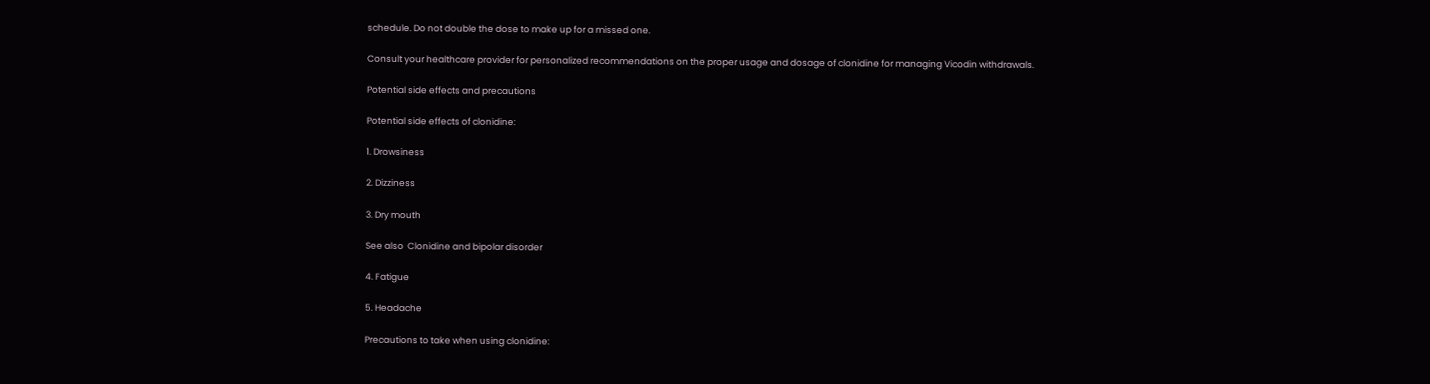schedule. Do not double the dose to make up for a missed one.

Consult your healthcare provider for personalized recommendations on the proper usage and dosage of clonidine for managing Vicodin withdrawals.

Potential side effects and precautions

Potential side effects of clonidine:

1. Drowsiness

2. Dizziness

3. Dry mouth

See also  Clonidine and bipolar disorder

4. Fatigue

5. Headache

Precautions to take when using clonidine: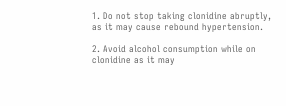1. Do not stop taking clonidine abruptly, as it may cause rebound hypertension.

2. Avoid alcohol consumption while on clonidine as it may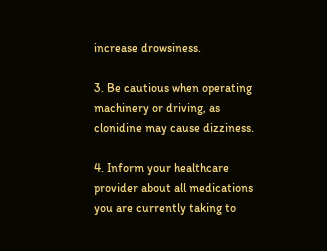increase drowsiness.

3. Be cautious when operating machinery or driving, as clonidine may cause dizziness.

4. Inform your healthcare provider about all medications you are currently taking to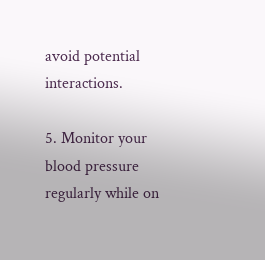avoid potential interactions.

5. Monitor your blood pressure regularly while on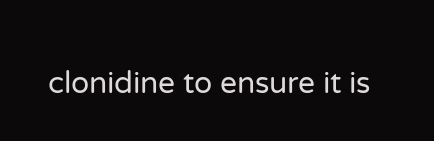clonidine to ensure it is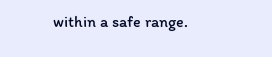within a safe range.